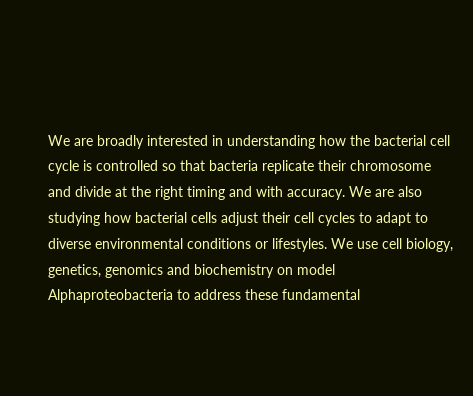We are broadly interested in understanding how the bacterial cell cycle is controlled so that bacteria replicate their chromosome and divide at the right timing and with accuracy. We are also studying how bacterial cells adjust their cell cycles to adapt to diverse environmental conditions or lifestyles. We use cell biology, genetics, genomics and biochemistry on model Alphaproteobacteria to address these fundamental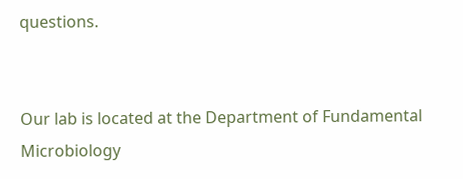questions.


Our lab is located at the Department of Fundamental Microbiology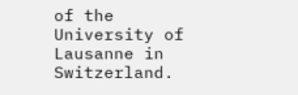of the University of Lausanne in Switzerland.